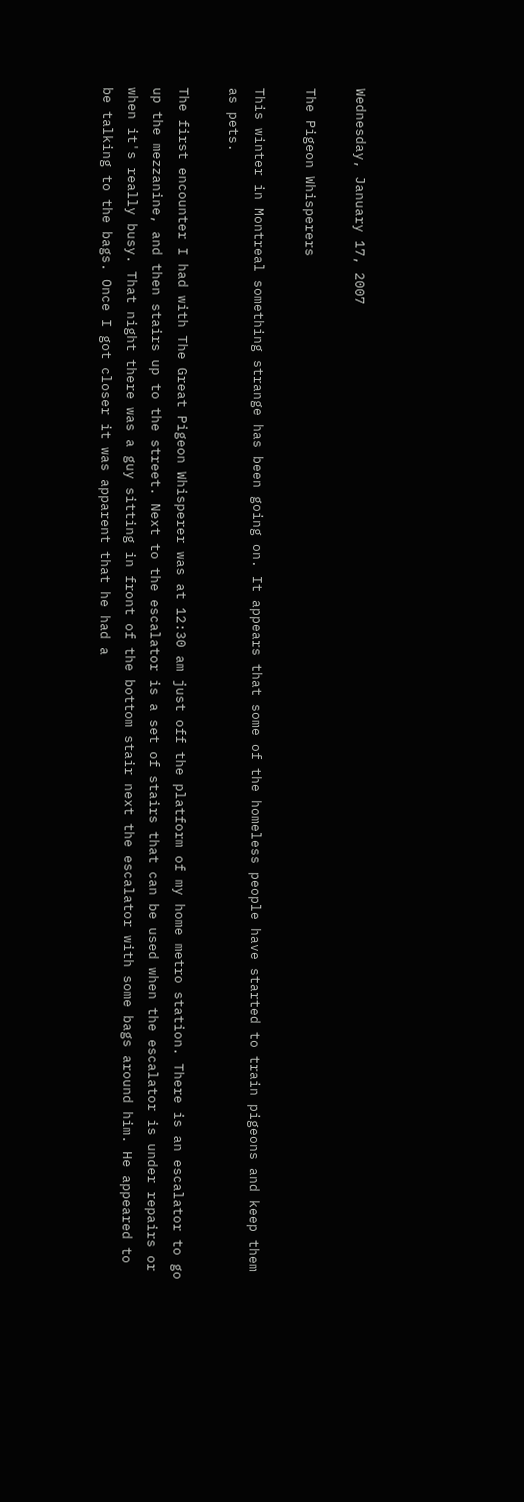Wednesday, January 17, 2007

The Pigeon Whisperers

This winter in Montreal something strange has been going on. It appears that some of the homeless people have started to train pigeons and keep them as pets.

The first encounter I had with The Great Pigeon Whisperer was at 12:30 am just off the platform of my home metro station. There is an escalator to go up the mezzanine, and then stairs up to the street. Next to the escalator is a set of stairs that can be used when the escalator is under repairs or when it's really busy. That night there was a guy sitting in front of the bottom stair next the escalator with some bags around him. He appeared to be talking to the bags. Once I got closer it was apparent that he had a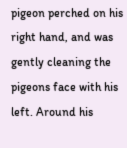pigeon perched on his right hand, and was gently cleaning the pigeons face with his left. Around his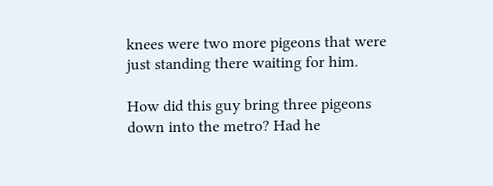knees were two more pigeons that were just standing there waiting for him.

How did this guy bring three pigeons down into the metro? Had he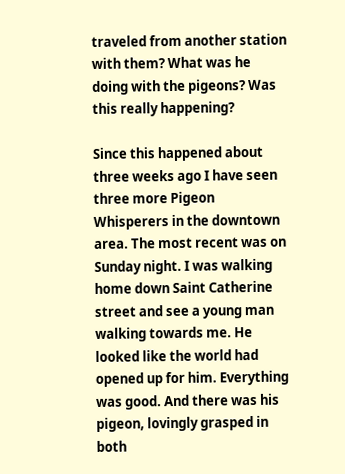traveled from another station with them? What was he doing with the pigeons? Was this really happening?

Since this happened about three weeks ago I have seen three more Pigeon Whisperers in the downtown area. The most recent was on Sunday night. I was walking home down Saint Catherine street and see a young man walking towards me. He looked like the world had opened up for him. Everything was good. And there was his pigeon, lovingly grasped in both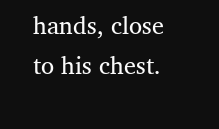hands, close to his chest.